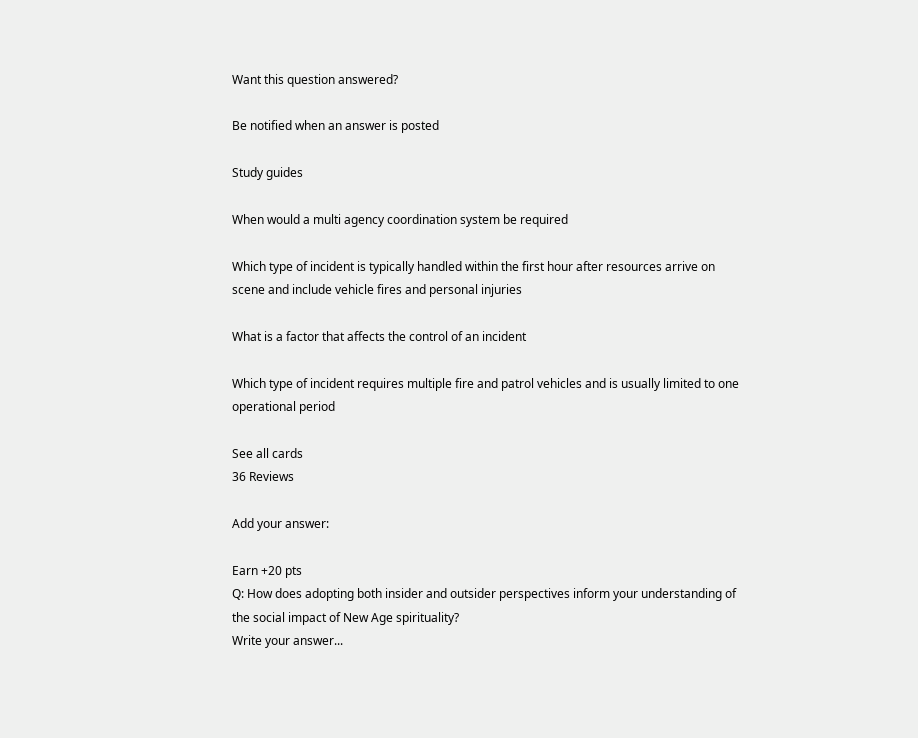Want this question answered?

Be notified when an answer is posted

Study guides

When would a multi agency coordination system be required

Which type of incident is typically handled within the first hour after resources arrive on scene and include vehicle fires and personal injuries

What is a factor that affects the control of an incident

Which type of incident requires multiple fire and patrol vehicles and is usually limited to one operational period

See all cards
36 Reviews

Add your answer:

Earn +20 pts
Q: How does adopting both insider and outsider perspectives inform your understanding of the social impact of New Age spirituality?
Write your answer...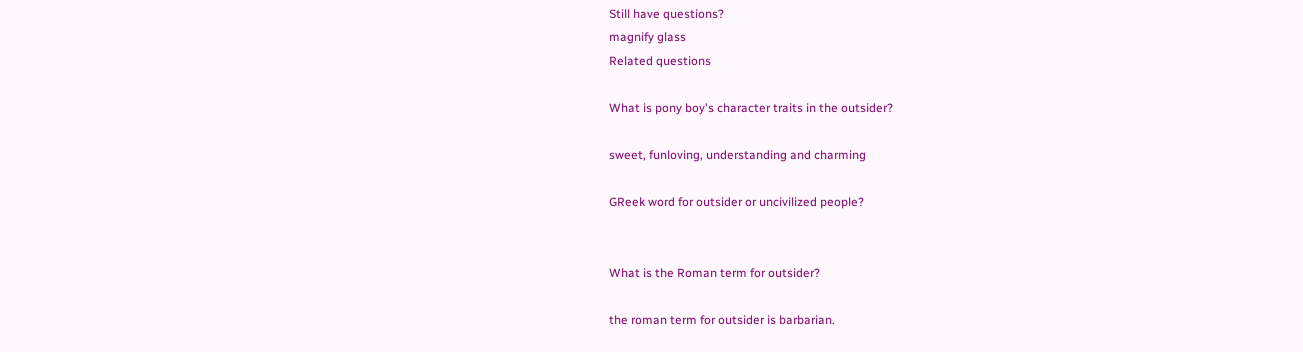Still have questions?
magnify glass
Related questions

What is pony boy's character traits in the outsider?

sweet, funloving, understanding and charming

GReek word for outsider or uncivilized people?


What is the Roman term for outsider?

the roman term for outsider is barbarian.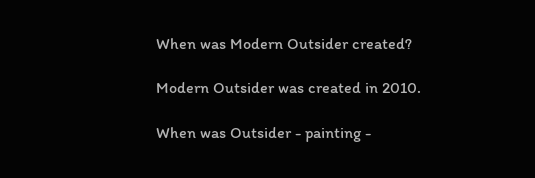When was Modern Outsider created?

Modern Outsider was created in 2010.

When was Outsider - painting -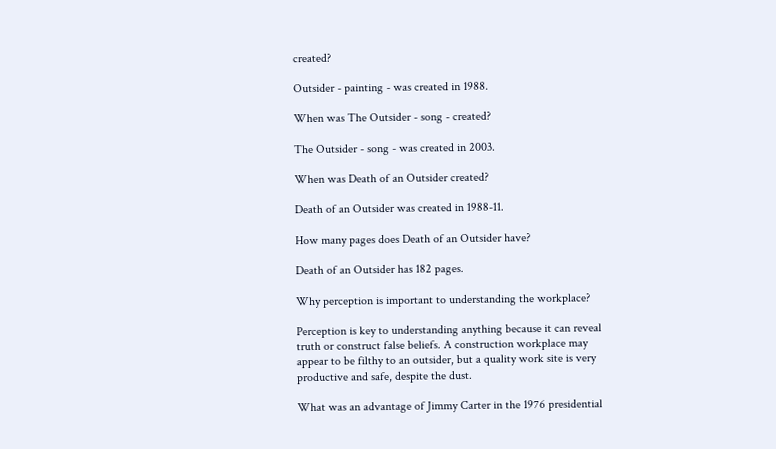created?

Outsider - painting - was created in 1988.

When was The Outsider - song - created?

The Outsider - song - was created in 2003.

When was Death of an Outsider created?

Death of an Outsider was created in 1988-11.

How many pages does Death of an Outsider have?

Death of an Outsider has 182 pages.

Why perception is important to understanding the workplace?

Perception is key to understanding anything because it can reveal truth or construct false beliefs. A construction workplace may appear to be filthy to an outsider, but a quality work site is very productive and safe, despite the dust.

What was an advantage of Jimmy Carter in the 1976 presidential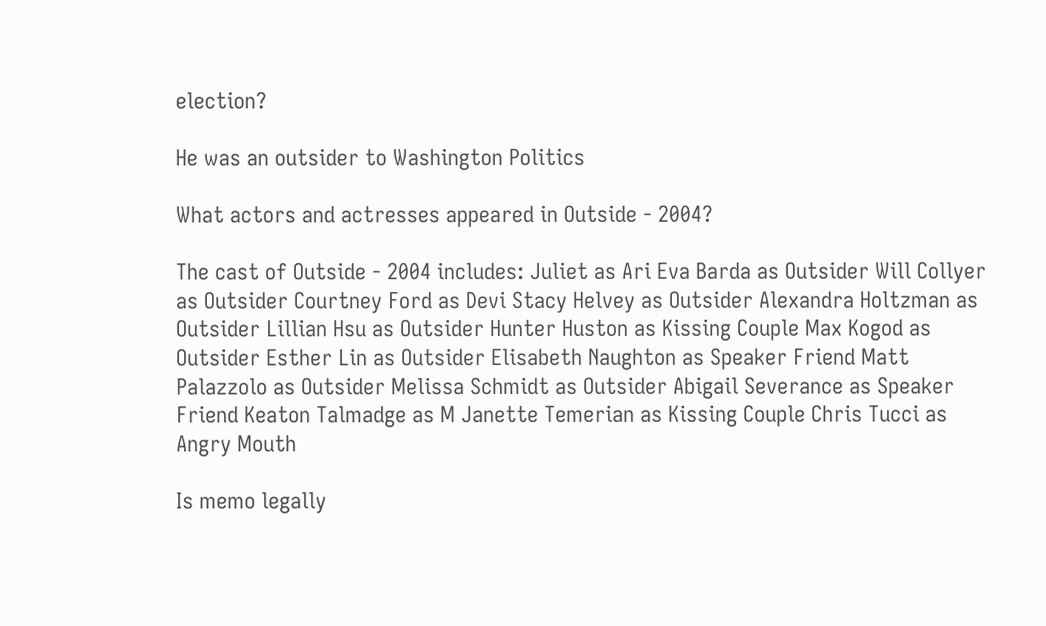election?

He was an outsider to Washington Politics

What actors and actresses appeared in Outside - 2004?

The cast of Outside - 2004 includes: Juliet as Ari Eva Barda as Outsider Will Collyer as Outsider Courtney Ford as Devi Stacy Helvey as Outsider Alexandra Holtzman as Outsider Lillian Hsu as Outsider Hunter Huston as Kissing Couple Max Kogod as Outsider Esther Lin as Outsider Elisabeth Naughton as Speaker Friend Matt Palazzolo as Outsider Melissa Schmidt as Outsider Abigail Severance as Speaker Friend Keaton Talmadge as M Janette Temerian as Kissing Couple Chris Tucci as Angry Mouth

Is memo legally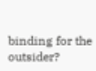binding for the outsider?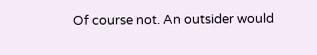Of course not. An outsider would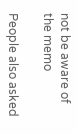not be aware of the memo

People also asked